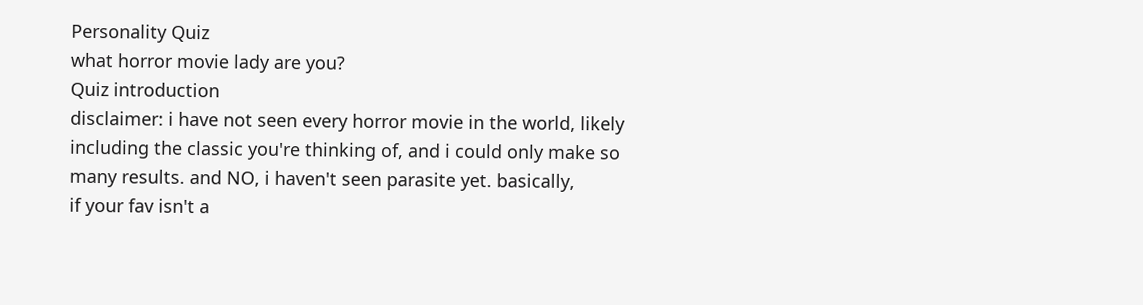Personality Quiz
what horror movie lady are you?
Quiz introduction
disclaimer: i have not seen every horror movie in the world, likely including the classic you're thinking of, and i could only make so many results. and NO, i haven't seen parasite yet. basically,
if your fav isn't a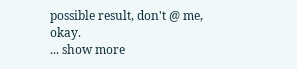possible result, don't @ me, okay.
... show more